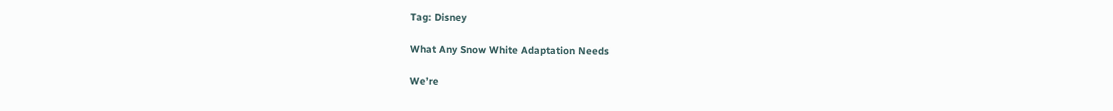Tag: Disney

What Any Snow White Adaptation Needs

We’re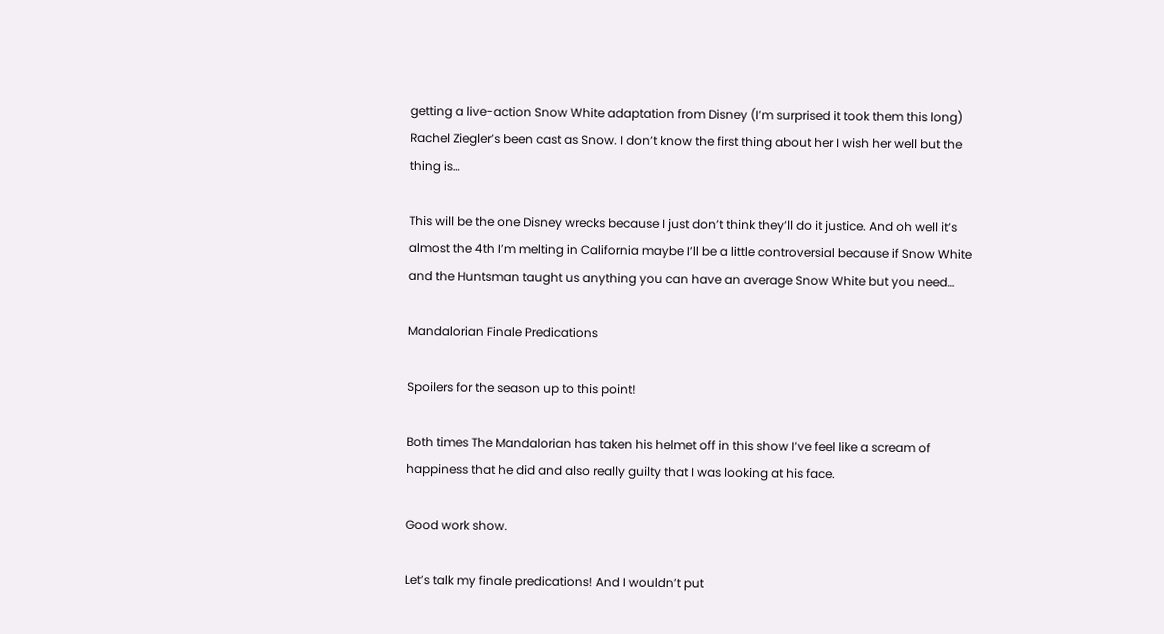getting a live-action Snow White adaptation from Disney (I’m surprised it took them this long) Rachel Ziegler’s been cast as Snow. I don’t know the first thing about her I wish her well but the thing is…

This will be the one Disney wrecks because I just don’t think they’ll do it justice. And oh well it’s almost the 4th I’m melting in California maybe I’ll be a little controversial because if Snow White and the Huntsman taught us anything you can have an average Snow White but you need…

Mandalorian Finale Predications

Spoilers for the season up to this point!

Both times The Mandalorian has taken his helmet off in this show I’ve feel like a scream of happiness that he did and also really guilty that I was looking at his face.

Good work show.

Let’s talk my finale predications! And I wouldn’t put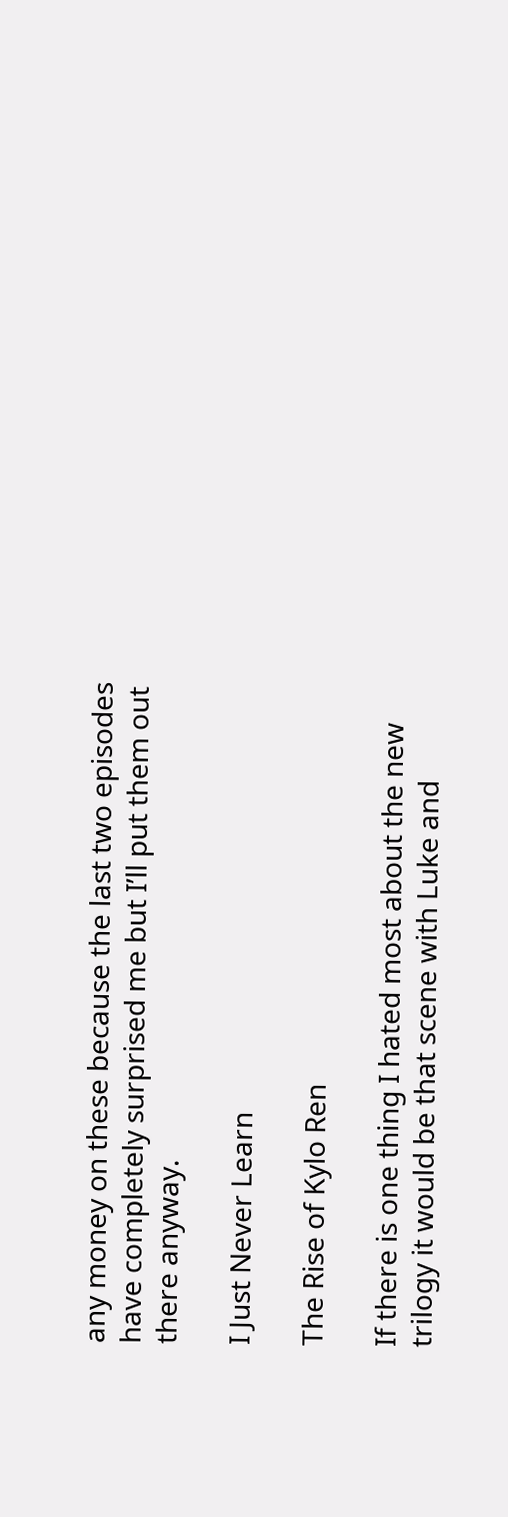any money on these because the last two episodes have completely surprised me but I’ll put them out there anyway.

I Just Never Learn

The Rise of Kylo Ren

If there is one thing I hated most about the new trilogy it would be that scene with Luke and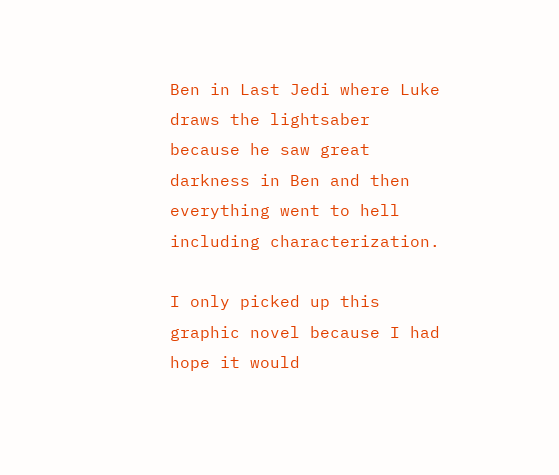Ben in Last Jedi where Luke draws the lightsaber because he saw great darkness in Ben and then everything went to hell including characterization.

I only picked up this graphic novel because I had hope it would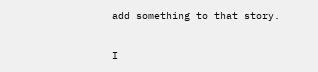add something to that story.

I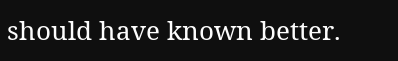should have known better.